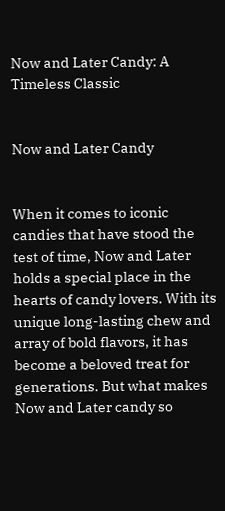Now and Later Candy: A Timeless Classic


Now and Later Candy


When it comes to iconic candies that have stood the test of time, Now and Later holds a special place in the hearts of candy lovers. With its unique long-lasting chew and array of bold flavors, it has become a beloved treat for generations. But what makes Now and Later candy so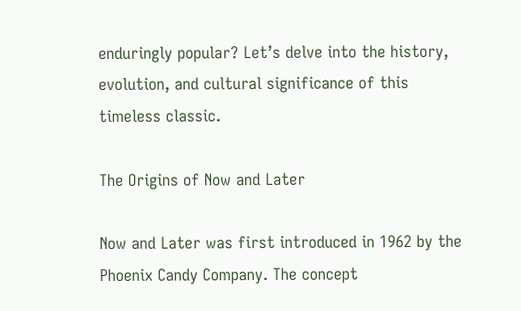enduringly popular? Let’s delve into the history, evolution, and cultural significance of this timeless classic.

The Origins of Now and Later

Now and Later was first introduced in 1962 by the Phoenix Candy Company. The concept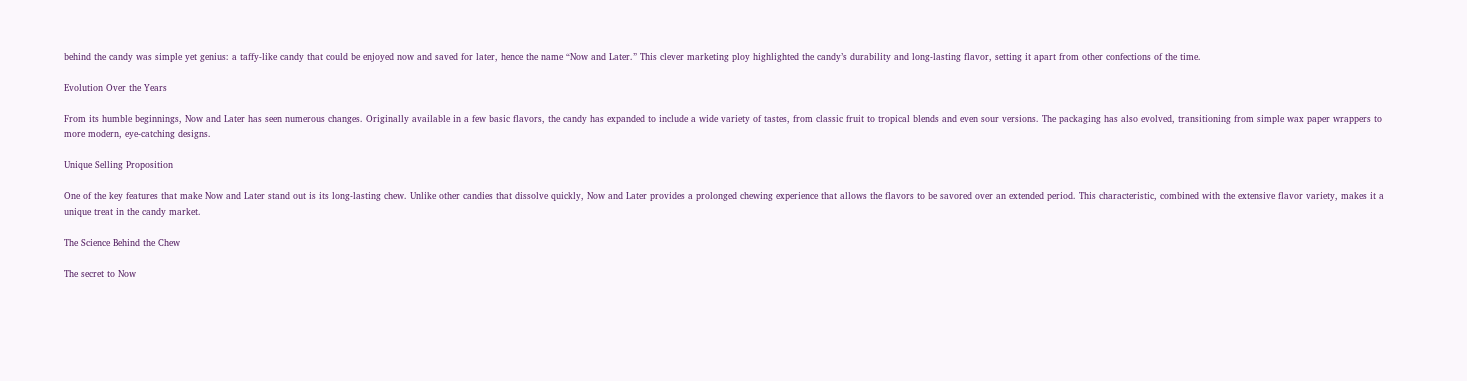behind the candy was simple yet genius: a taffy-like candy that could be enjoyed now and saved for later, hence the name “Now and Later.” This clever marketing ploy highlighted the candy’s durability and long-lasting flavor, setting it apart from other confections of the time.

Evolution Over the Years

From its humble beginnings, Now and Later has seen numerous changes. Originally available in a few basic flavors, the candy has expanded to include a wide variety of tastes, from classic fruit to tropical blends and even sour versions. The packaging has also evolved, transitioning from simple wax paper wrappers to more modern, eye-catching designs.

Unique Selling Proposition

One of the key features that make Now and Later stand out is its long-lasting chew. Unlike other candies that dissolve quickly, Now and Later provides a prolonged chewing experience that allows the flavors to be savored over an extended period. This characteristic, combined with the extensive flavor variety, makes it a unique treat in the candy market.

The Science Behind the Chew

The secret to Now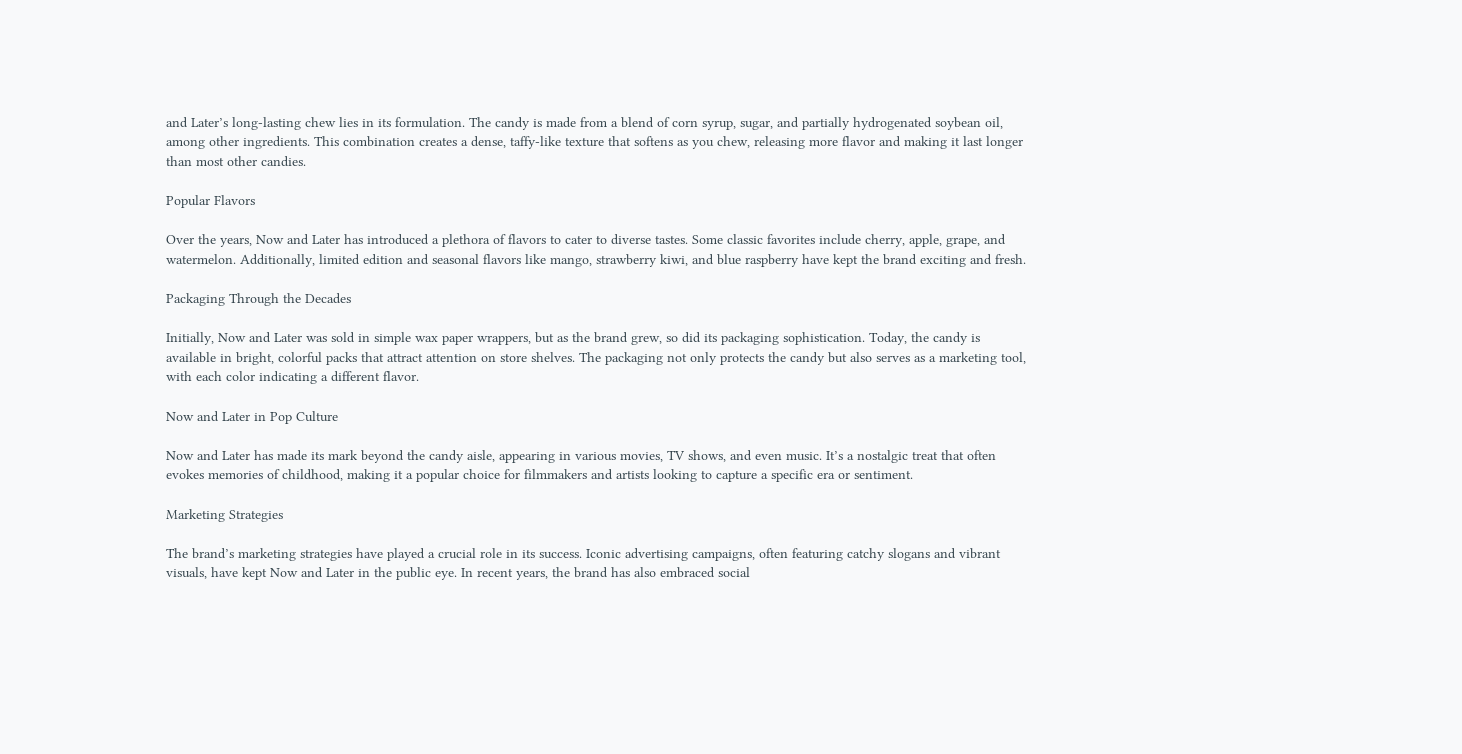and Later’s long-lasting chew lies in its formulation. The candy is made from a blend of corn syrup, sugar, and partially hydrogenated soybean oil, among other ingredients. This combination creates a dense, taffy-like texture that softens as you chew, releasing more flavor and making it last longer than most other candies.

Popular Flavors

Over the years, Now and Later has introduced a plethora of flavors to cater to diverse tastes. Some classic favorites include cherry, apple, grape, and watermelon. Additionally, limited edition and seasonal flavors like mango, strawberry kiwi, and blue raspberry have kept the brand exciting and fresh.

Packaging Through the Decades

Initially, Now and Later was sold in simple wax paper wrappers, but as the brand grew, so did its packaging sophistication. Today, the candy is available in bright, colorful packs that attract attention on store shelves. The packaging not only protects the candy but also serves as a marketing tool, with each color indicating a different flavor.

Now and Later in Pop Culture

Now and Later has made its mark beyond the candy aisle, appearing in various movies, TV shows, and even music. It’s a nostalgic treat that often evokes memories of childhood, making it a popular choice for filmmakers and artists looking to capture a specific era or sentiment.

Marketing Strategies

The brand’s marketing strategies have played a crucial role in its success. Iconic advertising campaigns, often featuring catchy slogans and vibrant visuals, have kept Now and Later in the public eye. In recent years, the brand has also embraced social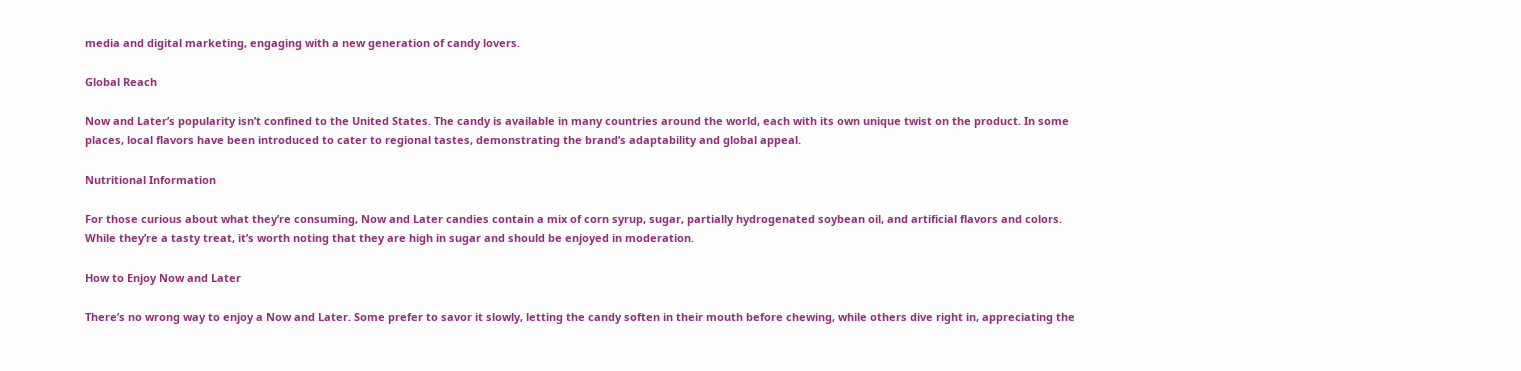media and digital marketing, engaging with a new generation of candy lovers.

Global Reach

Now and Later’s popularity isn’t confined to the United States. The candy is available in many countries around the world, each with its own unique twist on the product. In some places, local flavors have been introduced to cater to regional tastes, demonstrating the brand’s adaptability and global appeal.

Nutritional Information

For those curious about what they’re consuming, Now and Later candies contain a mix of corn syrup, sugar, partially hydrogenated soybean oil, and artificial flavors and colors. While they’re a tasty treat, it’s worth noting that they are high in sugar and should be enjoyed in moderation.

How to Enjoy Now and Later

There’s no wrong way to enjoy a Now and Later. Some prefer to savor it slowly, letting the candy soften in their mouth before chewing, while others dive right in, appreciating the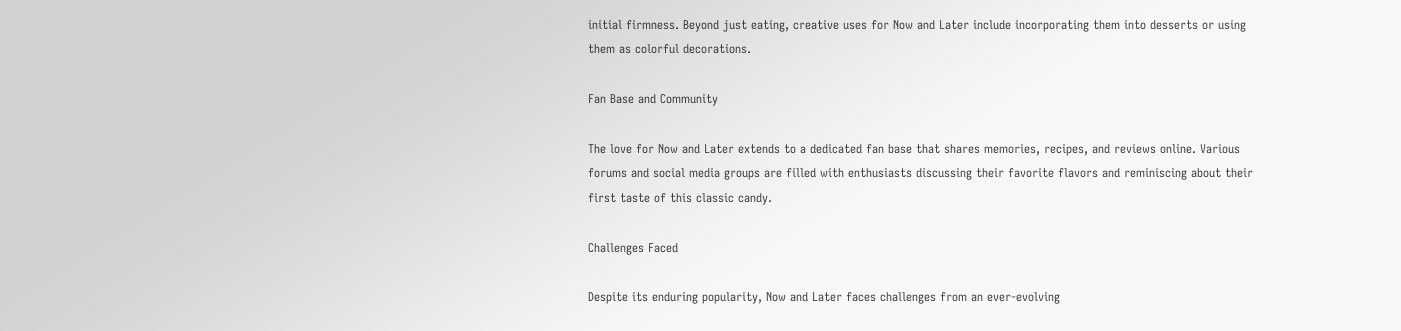initial firmness. Beyond just eating, creative uses for Now and Later include incorporating them into desserts or using them as colorful decorations.

Fan Base and Community

The love for Now and Later extends to a dedicated fan base that shares memories, recipes, and reviews online. Various forums and social media groups are filled with enthusiasts discussing their favorite flavors and reminiscing about their first taste of this classic candy.

Challenges Faced

Despite its enduring popularity, Now and Later faces challenges from an ever-evolving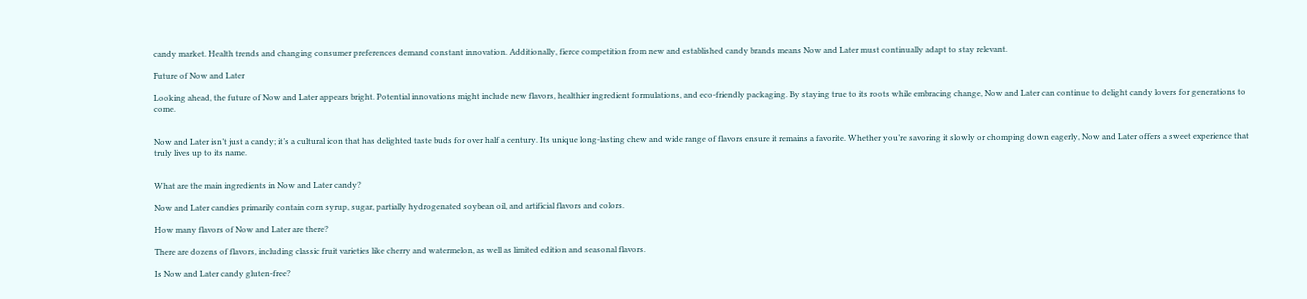candy market. Health trends and changing consumer preferences demand constant innovation. Additionally, fierce competition from new and established candy brands means Now and Later must continually adapt to stay relevant.

Future of Now and Later

Looking ahead, the future of Now and Later appears bright. Potential innovations might include new flavors, healthier ingredient formulations, and eco-friendly packaging. By staying true to its roots while embracing change, Now and Later can continue to delight candy lovers for generations to come.


Now and Later isn’t just a candy; it’s a cultural icon that has delighted taste buds for over half a century. Its unique long-lasting chew and wide range of flavors ensure it remains a favorite. Whether you’re savoring it slowly or chomping down eagerly, Now and Later offers a sweet experience that truly lives up to its name.


What are the main ingredients in Now and Later candy?

Now and Later candies primarily contain corn syrup, sugar, partially hydrogenated soybean oil, and artificial flavors and colors.

How many flavors of Now and Later are there?

There are dozens of flavors, including classic fruit varieties like cherry and watermelon, as well as limited edition and seasonal flavors.

Is Now and Later candy gluten-free?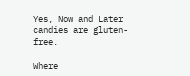Yes, Now and Later candies are gluten-free.

Where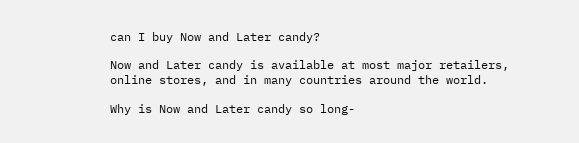can I buy Now and Later candy?

Now and Later candy is available at most major retailers, online stores, and in many countries around the world.

Why is Now and Later candy so long-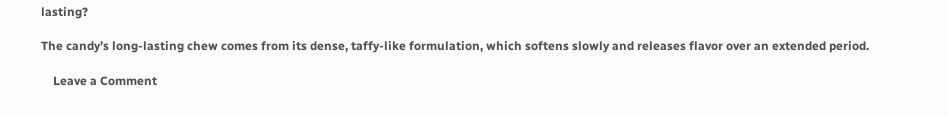lasting?

The candy’s long-lasting chew comes from its dense, taffy-like formulation, which softens slowly and releases flavor over an extended period.

    Leave a Comment